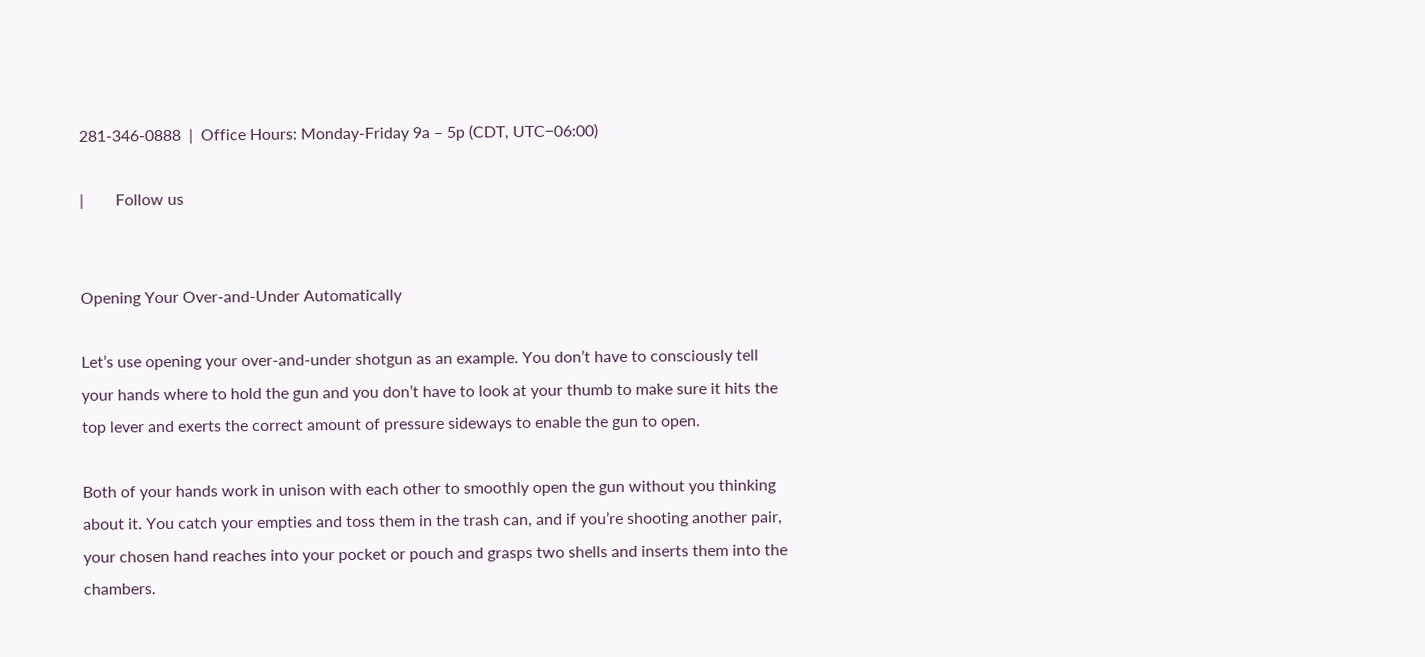281-346-0888  |  Office Hours: Monday-Friday 9a – 5p (CDT, UTC−06:00)

|        Follow us


Opening Your Over-and-Under Automatically

Let’s use opening your over-and-under shotgun as an example. You don’t have to consciously tell your hands where to hold the gun and you don’t have to look at your thumb to make sure it hits the top lever and exerts the correct amount of pressure sideways to enable the gun to open.

Both of your hands work in unison with each other to smoothly open the gun without you thinking about it. You catch your empties and toss them in the trash can, and if you’re shooting another pair, your chosen hand reaches into your pocket or pouch and grasps two shells and inserts them into the chambers.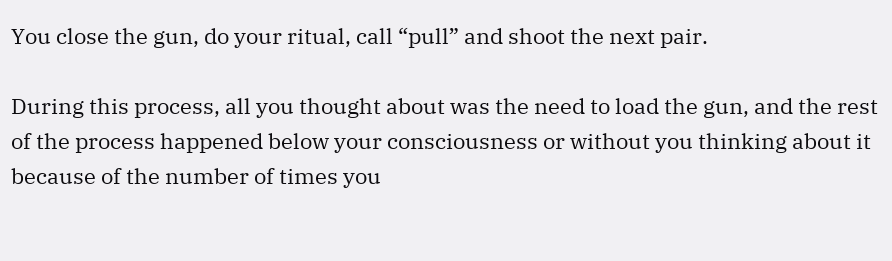You close the gun, do your ritual, call “pull” and shoot the next pair.

During this process, all you thought about was the need to load the gun, and the rest of the process happened below your consciousness or without you thinking about it because of the number of times you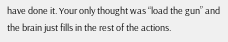have done it. Your only thought was “load the gun” and the brain just fills in the rest of the actions.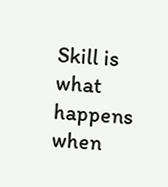Skill is what happens when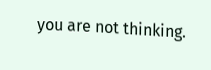you are not thinking.